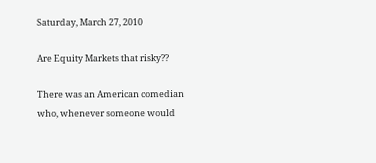Saturday, March 27, 2010

Are Equity Markets that risky??

There was an American comedian who, whenever someone would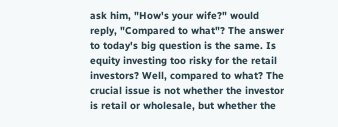ask him, "How's your wife?" would reply, "Compared to what"? The answer to today's big question is the same. Is equity investing too risky for the retail investors? Well, compared to what? The crucial issue is not whether the investor is retail or wholesale, but whether the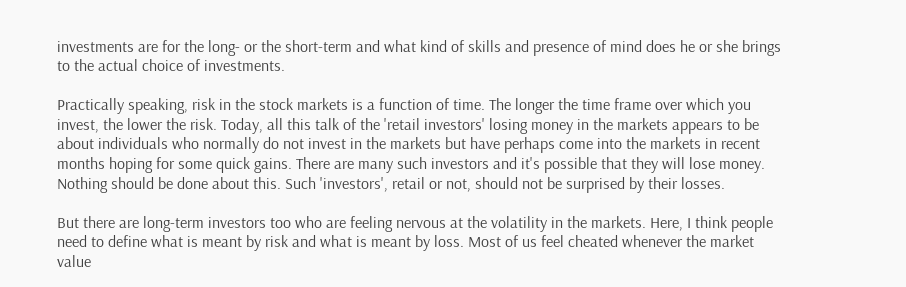investments are for the long- or the short-term and what kind of skills and presence of mind does he or she brings to the actual choice of investments.

Practically speaking, risk in the stock markets is a function of time. The longer the time frame over which you invest, the lower the risk. Today, all this talk of the 'retail investors' losing money in the markets appears to be about individuals who normally do not invest in the markets but have perhaps come into the markets in recent months hoping for some quick gains. There are many such investors and it's possible that they will lose money. Nothing should be done about this. Such 'investors', retail or not, should not be surprised by their losses.

But there are long-term investors too who are feeling nervous at the volatility in the markets. Here, I think people need to define what is meant by risk and what is meant by loss. Most of us feel cheated whenever the market value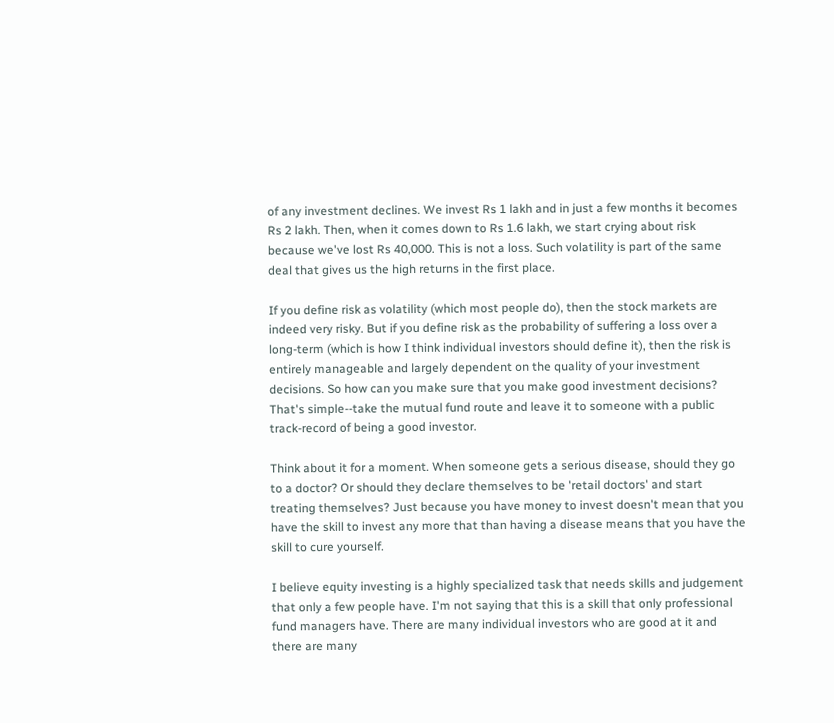of any investment declines. We invest Rs 1 lakh and in just a few months it becomes Rs 2 lakh. Then, when it comes down to Rs 1.6 lakh, we start crying about risk because we've lost Rs 40,000. This is not a loss. Such volatility is part of the same deal that gives us the high returns in the first place.

If you define risk as volatility (which most people do), then the stock markets are indeed very risky. But if you define risk as the probability of suffering a loss over a long-term (which is how I think individual investors should define it), then the risk is entirely manageable and largely dependent on the quality of your investment decisions. So how can you make sure that you make good investment decisions? That's simple--take the mutual fund route and leave it to someone with a public track-record of being a good investor.

Think about it for a moment. When someone gets a serious disease, should they go to a doctor? Or should they declare themselves to be 'retail doctors' and start treating themselves? Just because you have money to invest doesn't mean that you have the skill to invest any more that than having a disease means that you have the skill to cure yourself.

I believe equity investing is a highly specialized task that needs skills and judgement that only a few people have. I'm not saying that this is a skill that only professional fund managers have. There are many individual investors who are good at it and there are many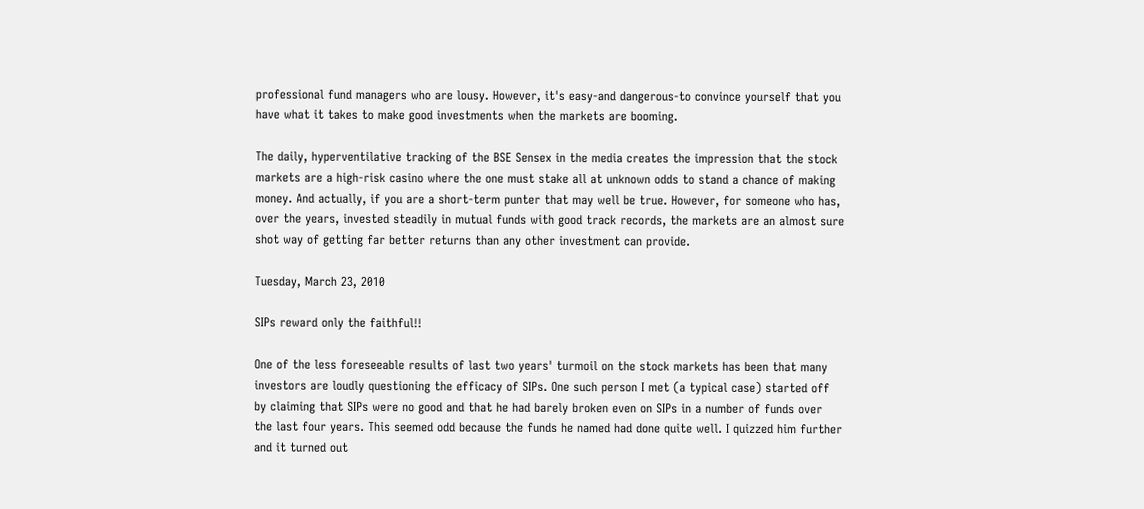professional fund managers who are lousy. However, it's easy-and dangerous-to convince yourself that you have what it takes to make good investments when the markets are booming.

The daily, hyperventilative tracking of the BSE Sensex in the media creates the impression that the stock markets are a high-risk casino where the one must stake all at unknown odds to stand a chance of making money. And actually, if you are a short-term punter that may well be true. However, for someone who has, over the years, invested steadily in mutual funds with good track records, the markets are an almost sure shot way of getting far better returns than any other investment can provide.

Tuesday, March 23, 2010

SIPs reward only the faithful!!

One of the less foreseeable results of last two years' turmoil on the stock markets has been that many investors are loudly questioning the efficacy of SIPs. One such person I met (a typical case) started off by claiming that SIPs were no good and that he had barely broken even on SIPs in a number of funds over the last four years. This seemed odd because the funds he named had done quite well. I quizzed him further and it turned out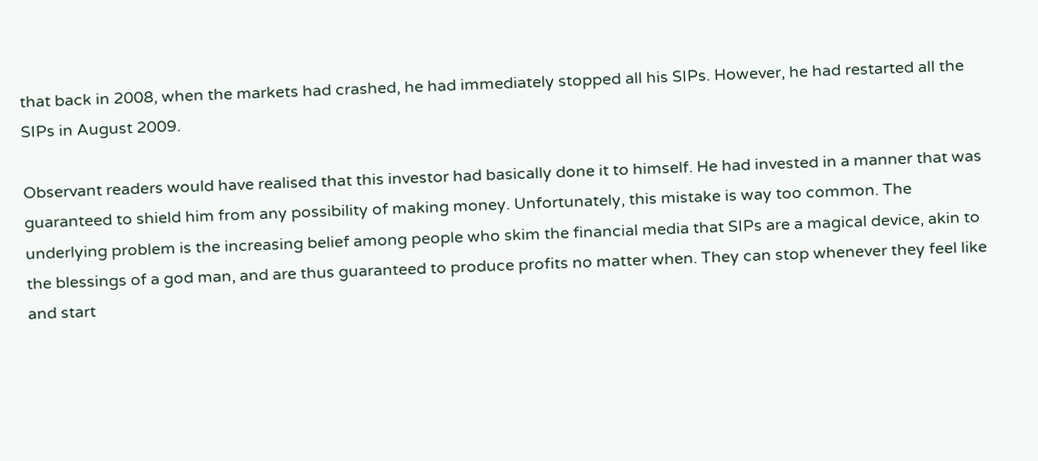that back in 2008, when the markets had crashed, he had immediately stopped all his SIPs. However, he had restarted all the SIPs in August 2009.

Observant readers would have realised that this investor had basically done it to himself. He had invested in a manner that was guaranteed to shield him from any possibility of making money. Unfortunately, this mistake is way too common. The underlying problem is the increasing belief among people who skim the financial media that SIPs are a magical device, akin to the blessings of a god man, and are thus guaranteed to produce profits no matter when. They can stop whenever they feel like and start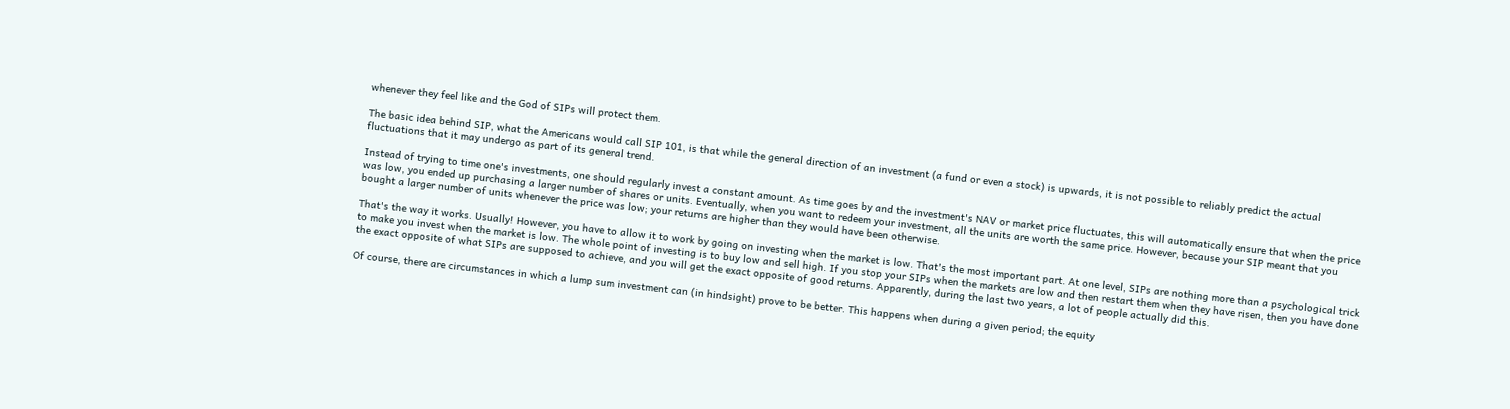whenever they feel like and the God of SIPs will protect them.

The basic idea behind SIP, what the Americans would call SIP 101, is that while the general direction of an investment (a fund or even a stock) is upwards, it is not possible to reliably predict the actual fluctuations that it may undergo as part of its general trend.

Instead of trying to time one's investments, one should regularly invest a constant amount. As time goes by and the investment's NAV or market price fluctuates, this will automatically ensure that when the price was low, you ended up purchasing a larger number of shares or units. Eventually, when you want to redeem your investment, all the units are worth the same price. However, because your SIP meant that you bought a larger number of units whenever the price was low; your returns are higher than they would have been otherwise.

That's the way it works. Usually! However, you have to allow it to work by going on investing when the market is low. That's the most important part. At one level, SIPs are nothing more than a psychological trick to make you invest when the market is low. The whole point of investing is to buy low and sell high. If you stop your SIPs when the markets are low and then restart them when they have risen, then you have done the exact opposite of what SIPs are supposed to achieve, and you will get the exact opposite of good returns. Apparently, during the last two years, a lot of people actually did this.

Of course, there are circumstances in which a lump sum investment can (in hindsight) prove to be better. This happens when during a given period; the equity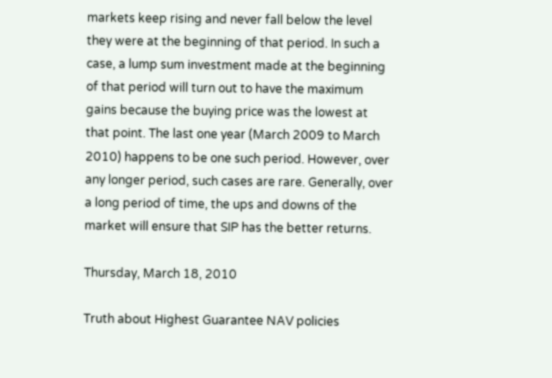markets keep rising and never fall below the level they were at the beginning of that period. In such a case, a lump sum investment made at the beginning of that period will turn out to have the maximum gains because the buying price was the lowest at that point. The last one year (March 2009 to March 2010) happens to be one such period. However, over any longer period, such cases are rare. Generally, over a long period of time, the ups and downs of the market will ensure that SIP has the better returns.

Thursday, March 18, 2010

Truth about Highest Guarantee NAV policies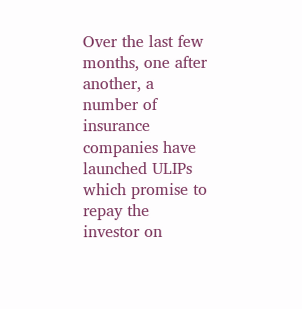Over the last few months, one after another, a number of insurance companies have launched ULIPs which promise to repay the investor on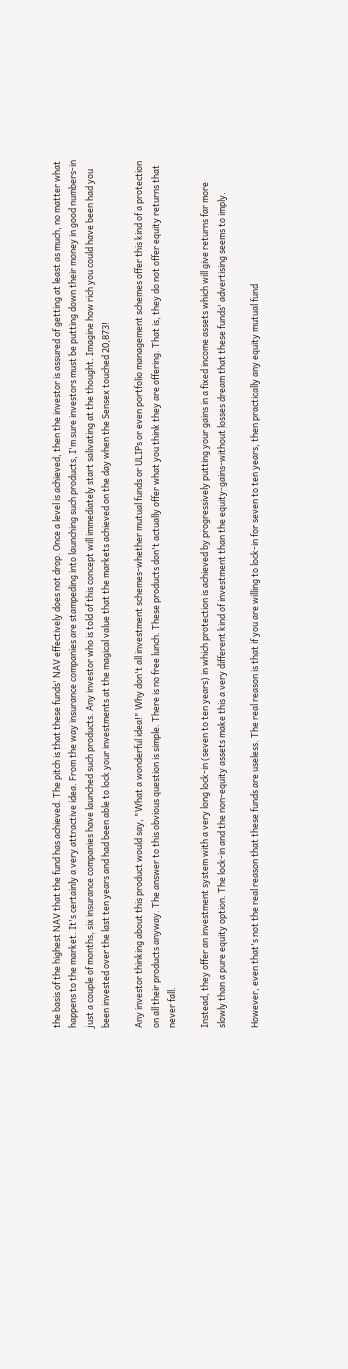the basis of the highest NAV that the fund has achieved. The pitch is that these funds' NAV effectively does not drop. Once a level is achieved, then the investor is assured of getting at least as much, no matter what happens to the market. It's certainly a very attractive idea. From the way insurance companies are stampeding into launching such products, I'm sure investors must be putting down their money in good numbers-in just a couple of months, six insurance companies have launched such products. Any investor who is told of this concept will immediately start salivating at the thought. Imagine how rich you could have been had you been invested over the last ten years and had been able to lock your investments at the magical value that the markets achieved on the day when the Sensex touched 20,873!

Any investor thinking about this product would say, "What a wonderful idea!" Why don't all investment schemes-whether mutual funds or ULIPs or even portfolio management schemes offer this kind of a protection on all their products anyway. The answer to this obvious question is simple. There is no free lunch. These products don't actually offer what you think they are offering. That is, they do not offer equity returns that never fall.

Instead, they offer an investment system with a very long lock-in (seven to ten years) in which protection is achieved by progressively putting your gains in a fixed income assets which will give returns far more slowly than a pure equity option. The lock-in and the non-equity assets make this a very different kind of investment than the equity-gains-without losses dream that these funds' advertising seems to imply.

However, even that's not the real reason that these funds are useless. The real reason is that if you are willing to lock-in for seven to ten years, then practically any equity mutual fund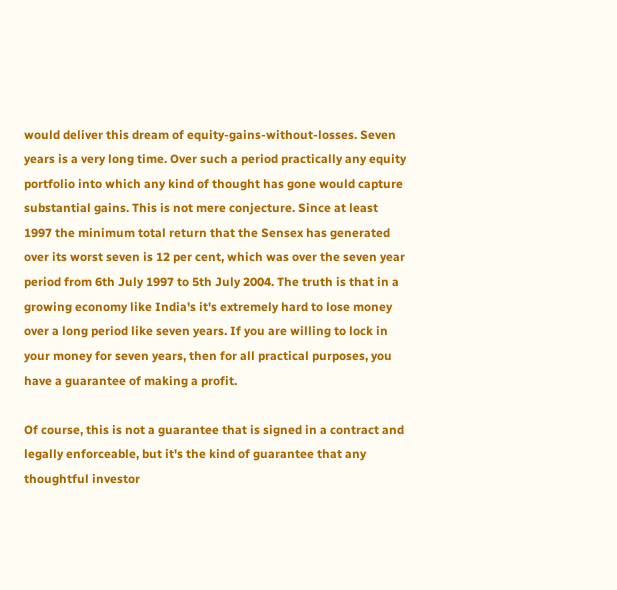would deliver this dream of equity-gains-without-losses. Seven years is a very long time. Over such a period practically any equity portfolio into which any kind of thought has gone would capture substantial gains. This is not mere conjecture. Since at least 1997 the minimum total return that the Sensex has generated over its worst seven is 12 per cent, which was over the seven year period from 6th July 1997 to 5th July 2004. The truth is that in a growing economy like India's it's extremely hard to lose money over a long period like seven years. If you are willing to lock in your money for seven years, then for all practical purposes, you have a guarantee of making a profit.

Of course, this is not a guarantee that is signed in a contract and legally enforceable, but it's the kind of guarantee that any thoughtful investor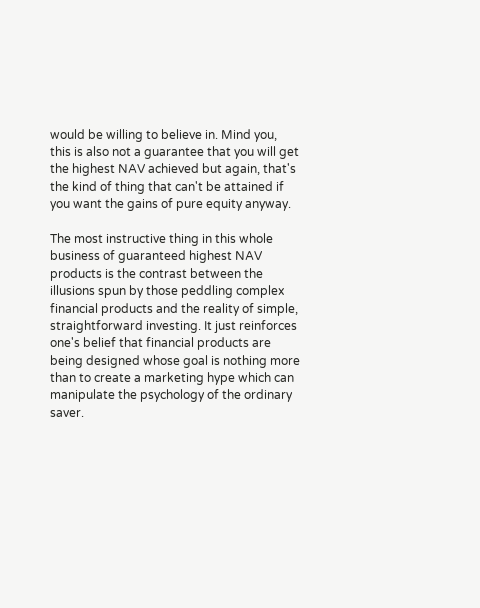would be willing to believe in. Mind you, this is also not a guarantee that you will get the highest NAV achieved but again, that's the kind of thing that can't be attained if you want the gains of pure equity anyway.

The most instructive thing in this whole business of guaranteed highest NAV products is the contrast between the illusions spun by those peddling complex financial products and the reality of simple, straightforward investing. It just reinforces one's belief that financial products are being designed whose goal is nothing more than to create a marketing hype which can manipulate the psychology of the ordinary saver.